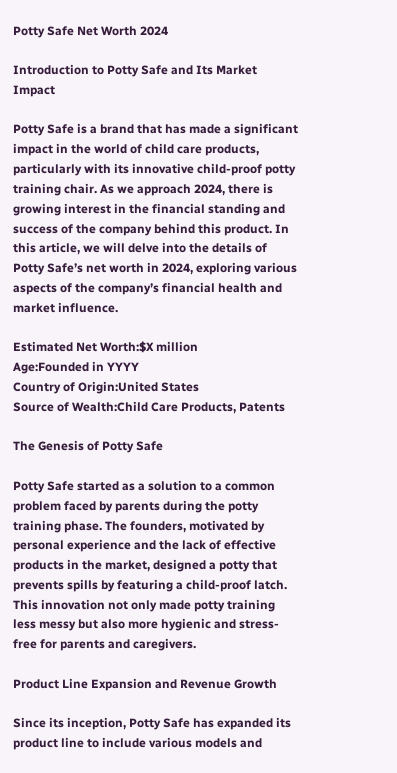Potty Safe Net Worth 2024

Introduction to Potty Safe and Its Market Impact

Potty Safe is a brand that has made a significant impact in the world of child care products, particularly with its innovative child-proof potty training chair. As we approach 2024, there is growing interest in the financial standing and success of the company behind this product. In this article, we will delve into the details of Potty Safe’s net worth in 2024, exploring various aspects of the company’s financial health and market influence.

Estimated Net Worth:$X million
Age:Founded in YYYY
Country of Origin:United States
Source of Wealth:Child Care Products, Patents

The Genesis of Potty Safe

Potty Safe started as a solution to a common problem faced by parents during the potty training phase. The founders, motivated by personal experience and the lack of effective products in the market, designed a potty that prevents spills by featuring a child-proof latch. This innovation not only made potty training less messy but also more hygienic and stress-free for parents and caregivers.

Product Line Expansion and Revenue Growth

Since its inception, Potty Safe has expanded its product line to include various models and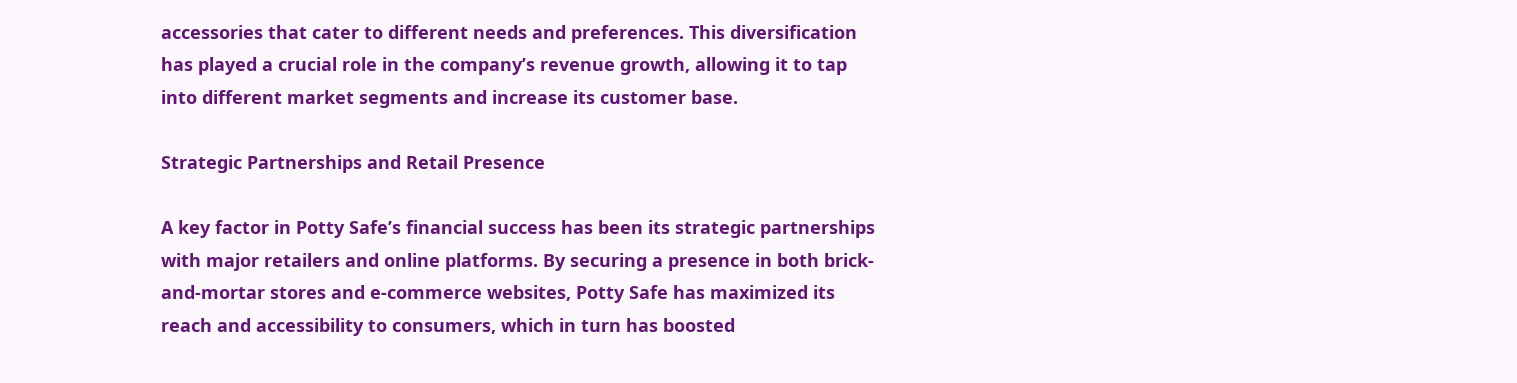accessories that cater to different needs and preferences. This diversification has played a crucial role in the company’s revenue growth, allowing it to tap into different market segments and increase its customer base.

Strategic Partnerships and Retail Presence

A key factor in Potty Safe’s financial success has been its strategic partnerships with major retailers and online platforms. By securing a presence in both brick-and-mortar stores and e-commerce websites, Potty Safe has maximized its reach and accessibility to consumers, which in turn has boosted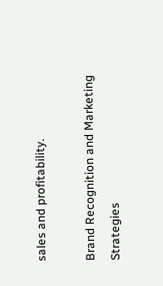sales and profitability.

Brand Recognition and Marketing Strategies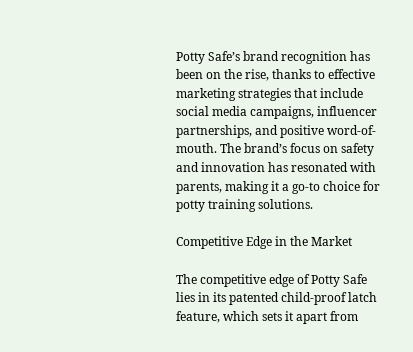Potty Safe’s brand recognition has been on the rise, thanks to effective marketing strategies that include social media campaigns, influencer partnerships, and positive word-of-mouth. The brand’s focus on safety and innovation has resonated with parents, making it a go-to choice for potty training solutions.

Competitive Edge in the Market

The competitive edge of Potty Safe lies in its patented child-proof latch feature, which sets it apart from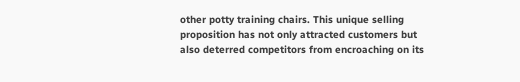other potty training chairs. This unique selling proposition has not only attracted customers but also deterred competitors from encroaching on its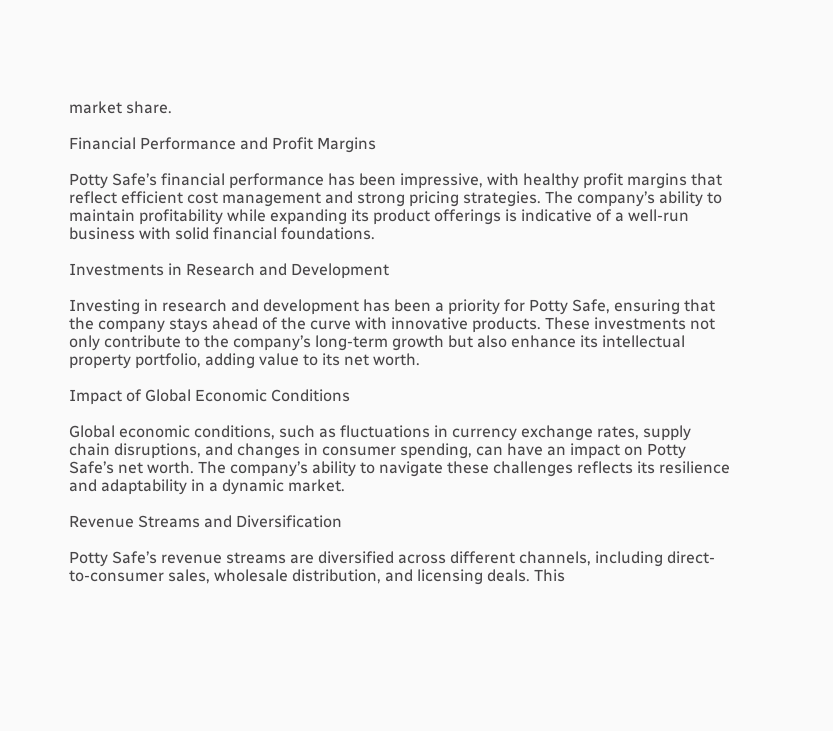market share.

Financial Performance and Profit Margins

Potty Safe’s financial performance has been impressive, with healthy profit margins that reflect efficient cost management and strong pricing strategies. The company’s ability to maintain profitability while expanding its product offerings is indicative of a well-run business with solid financial foundations.

Investments in Research and Development

Investing in research and development has been a priority for Potty Safe, ensuring that the company stays ahead of the curve with innovative products. These investments not only contribute to the company’s long-term growth but also enhance its intellectual property portfolio, adding value to its net worth.

Impact of Global Economic Conditions

Global economic conditions, such as fluctuations in currency exchange rates, supply chain disruptions, and changes in consumer spending, can have an impact on Potty Safe’s net worth. The company’s ability to navigate these challenges reflects its resilience and adaptability in a dynamic market.

Revenue Streams and Diversification

Potty Safe’s revenue streams are diversified across different channels, including direct-to-consumer sales, wholesale distribution, and licensing deals. This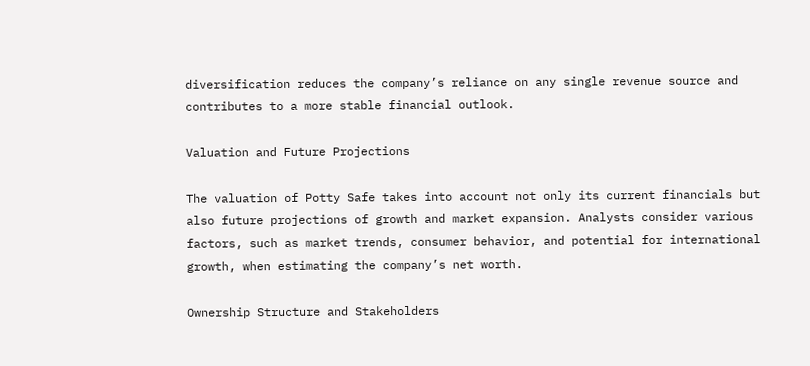diversification reduces the company’s reliance on any single revenue source and contributes to a more stable financial outlook.

Valuation and Future Projections

The valuation of Potty Safe takes into account not only its current financials but also future projections of growth and market expansion. Analysts consider various factors, such as market trends, consumer behavior, and potential for international growth, when estimating the company’s net worth.

Ownership Structure and Stakeholders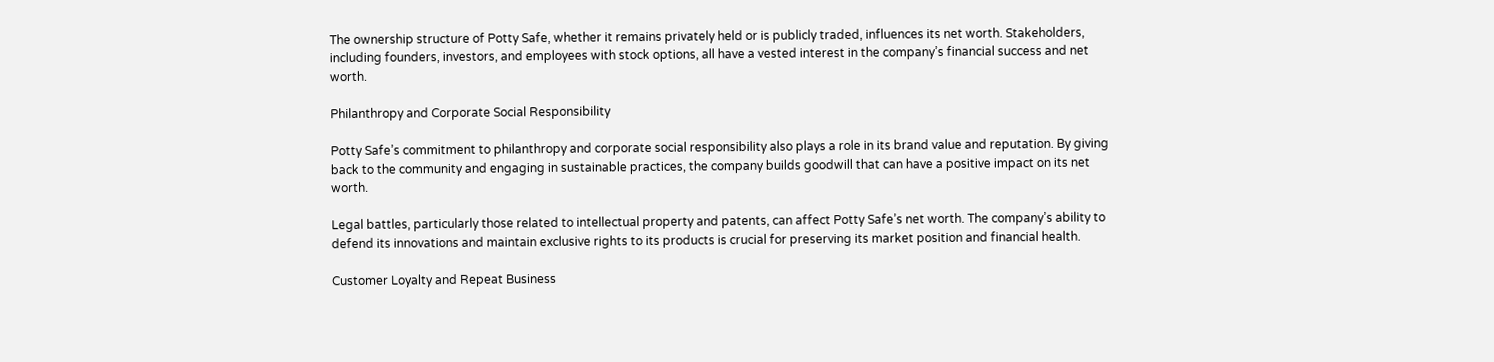The ownership structure of Potty Safe, whether it remains privately held or is publicly traded, influences its net worth. Stakeholders, including founders, investors, and employees with stock options, all have a vested interest in the company’s financial success and net worth.

Philanthropy and Corporate Social Responsibility

Potty Safe’s commitment to philanthropy and corporate social responsibility also plays a role in its brand value and reputation. By giving back to the community and engaging in sustainable practices, the company builds goodwill that can have a positive impact on its net worth.

Legal battles, particularly those related to intellectual property and patents, can affect Potty Safe’s net worth. The company’s ability to defend its innovations and maintain exclusive rights to its products is crucial for preserving its market position and financial health.

Customer Loyalty and Repeat Business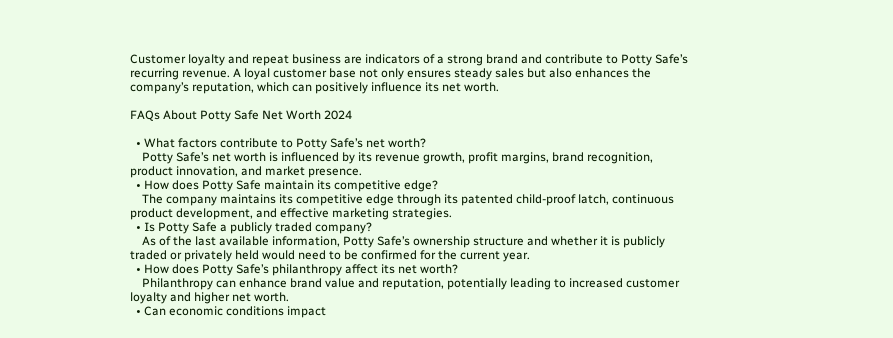Customer loyalty and repeat business are indicators of a strong brand and contribute to Potty Safe’s recurring revenue. A loyal customer base not only ensures steady sales but also enhances the company’s reputation, which can positively influence its net worth.

FAQs About Potty Safe Net Worth 2024

  • What factors contribute to Potty Safe’s net worth?
    Potty Safe’s net worth is influenced by its revenue growth, profit margins, brand recognition, product innovation, and market presence.
  • How does Potty Safe maintain its competitive edge?
    The company maintains its competitive edge through its patented child-proof latch, continuous product development, and effective marketing strategies.
  • Is Potty Safe a publicly traded company?
    As of the last available information, Potty Safe’s ownership structure and whether it is publicly traded or privately held would need to be confirmed for the current year.
  • How does Potty Safe’s philanthropy affect its net worth?
    Philanthropy can enhance brand value and reputation, potentially leading to increased customer loyalty and higher net worth.
  • Can economic conditions impact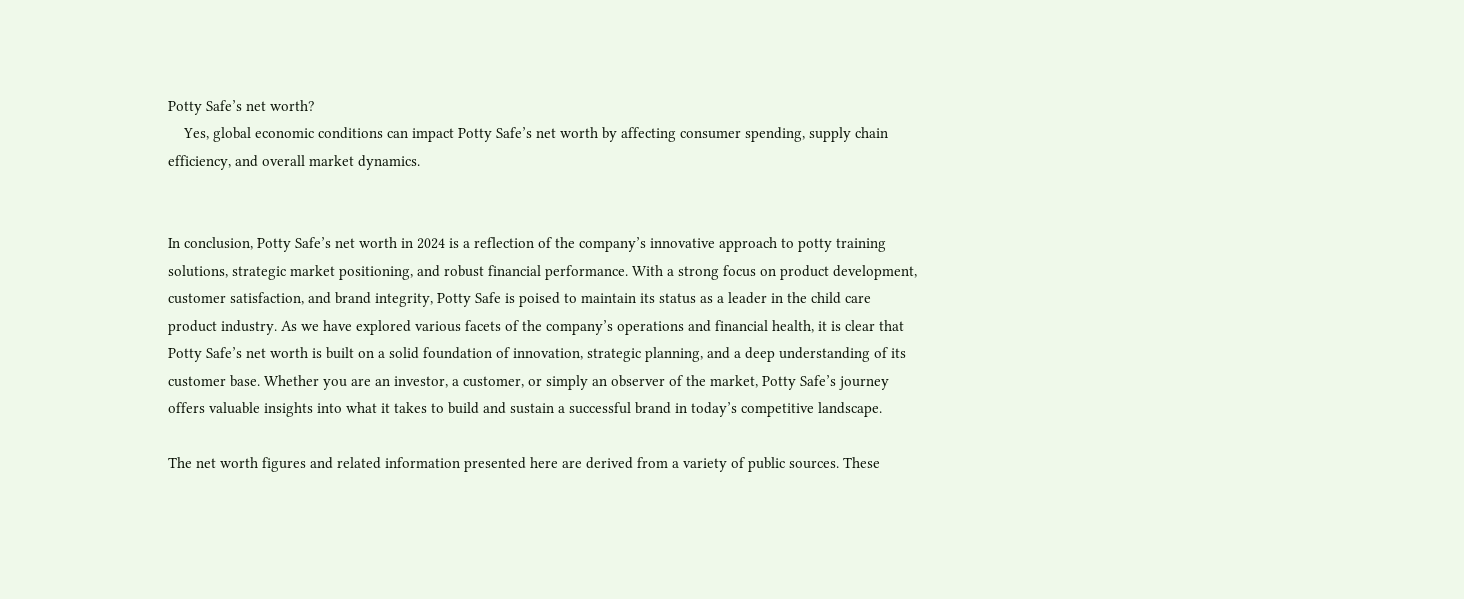Potty Safe’s net worth?
    Yes, global economic conditions can impact Potty Safe’s net worth by affecting consumer spending, supply chain efficiency, and overall market dynamics.


In conclusion, Potty Safe’s net worth in 2024 is a reflection of the company’s innovative approach to potty training solutions, strategic market positioning, and robust financial performance. With a strong focus on product development, customer satisfaction, and brand integrity, Potty Safe is poised to maintain its status as a leader in the child care product industry. As we have explored various facets of the company’s operations and financial health, it is clear that Potty Safe’s net worth is built on a solid foundation of innovation, strategic planning, and a deep understanding of its customer base. Whether you are an investor, a customer, or simply an observer of the market, Potty Safe’s journey offers valuable insights into what it takes to build and sustain a successful brand in today’s competitive landscape.

The net worth figures and related information presented here are derived from a variety of public sources. These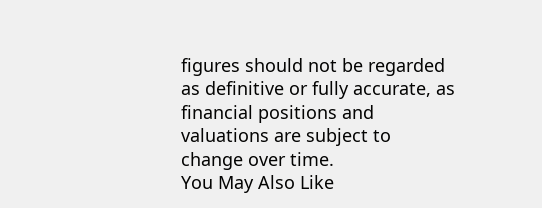figures should not be regarded as definitive or fully accurate, as financial positions and valuations are subject to change over time.
You May Also Like